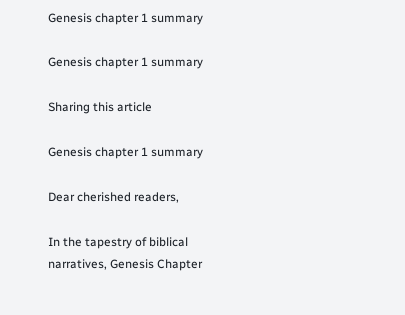Genesis chapter 1 summary

Genesis chapter 1 summary

Sharing this article

Genesis chapter 1 summary

Dear cherished readers,

In the tapestry of biblical narratives, Genesis Chapter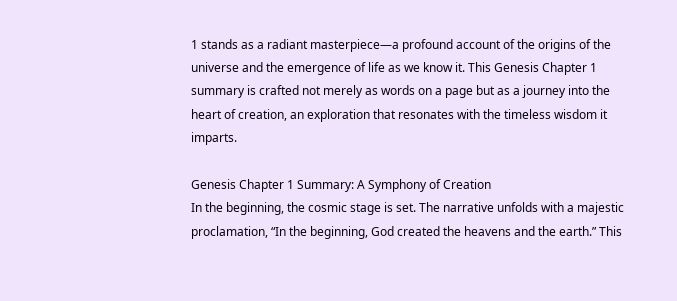1 stands as a radiant masterpiece—a profound account of the origins of the universe and the emergence of life as we know it. This Genesis Chapter 1 summary is crafted not merely as words on a page but as a journey into the heart of creation, an exploration that resonates with the timeless wisdom it imparts.

Genesis Chapter 1 Summary: A Symphony of Creation
In the beginning, the cosmic stage is set. The narrative unfolds with a majestic proclamation, “In the beginning, God created the heavens and the earth.” This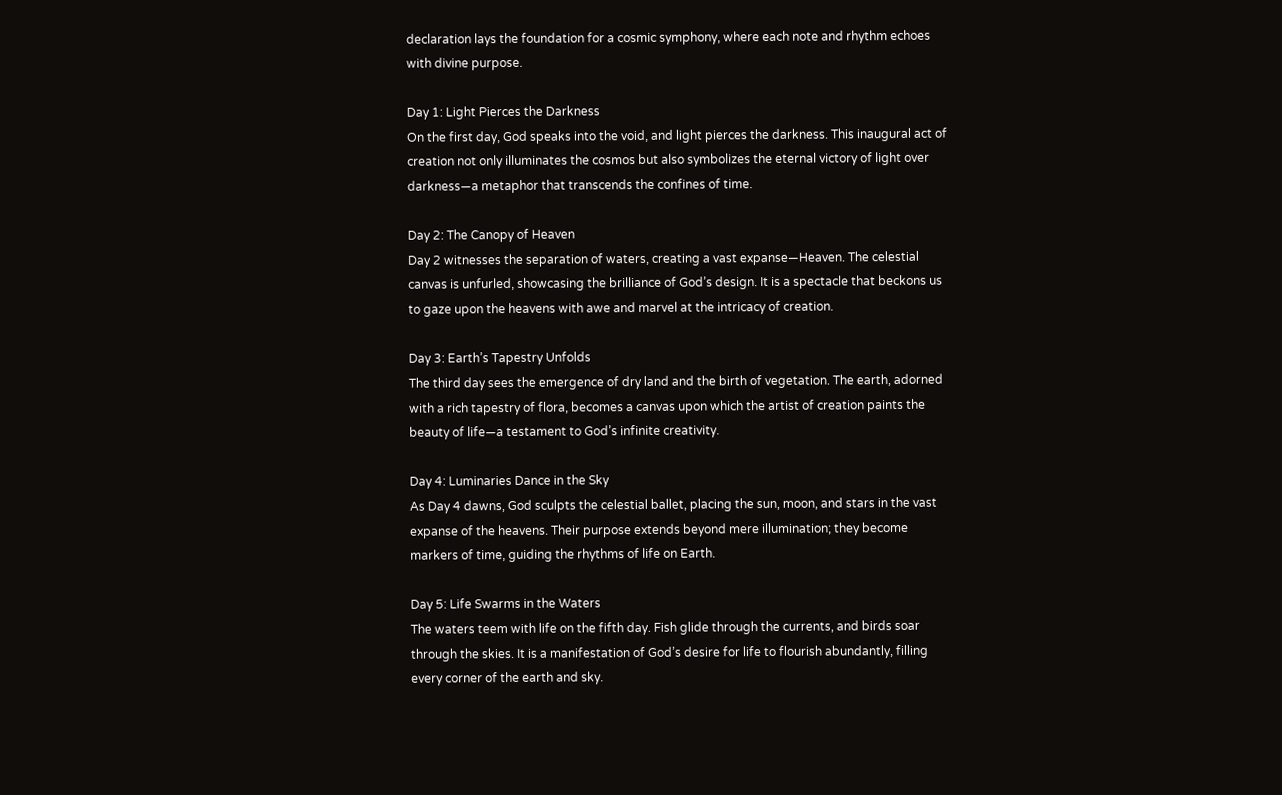declaration lays the foundation for a cosmic symphony, where each note and rhythm echoes with divine purpose.

Day 1: Light Pierces the Darkness
On the first day, God speaks into the void, and light pierces the darkness. This inaugural act of creation not only illuminates the cosmos but also symbolizes the eternal victory of light over darkness—a metaphor that transcends the confines of time.

Day 2: The Canopy of Heaven
Day 2 witnesses the separation of waters, creating a vast expanse—Heaven. The celestial canvas is unfurled, showcasing the brilliance of God’s design. It is a spectacle that beckons us to gaze upon the heavens with awe and marvel at the intricacy of creation.

Day 3: Earth’s Tapestry Unfolds
The third day sees the emergence of dry land and the birth of vegetation. The earth, adorned with a rich tapestry of flora, becomes a canvas upon which the artist of creation paints the beauty of life—a testament to God’s infinite creativity.

Day 4: Luminaries Dance in the Sky
As Day 4 dawns, God sculpts the celestial ballet, placing the sun, moon, and stars in the vast expanse of the heavens. Their purpose extends beyond mere illumination; they become markers of time, guiding the rhythms of life on Earth.

Day 5: Life Swarms in the Waters
The waters teem with life on the fifth day. Fish glide through the currents, and birds soar through the skies. It is a manifestation of God’s desire for life to flourish abundantly, filling every corner of the earth and sky.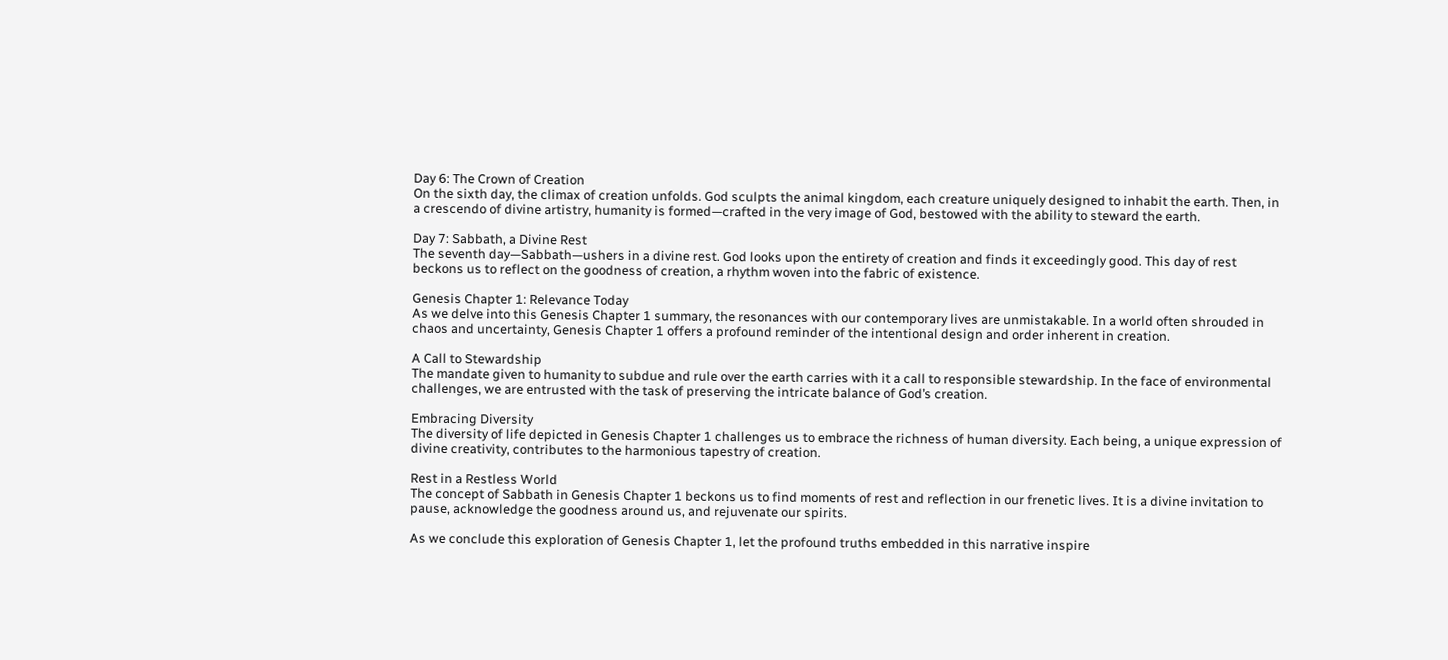Day 6: The Crown of Creation
On the sixth day, the climax of creation unfolds. God sculpts the animal kingdom, each creature uniquely designed to inhabit the earth. Then, in a crescendo of divine artistry, humanity is formed—crafted in the very image of God, bestowed with the ability to steward the earth.

Day 7: Sabbath, a Divine Rest
The seventh day—Sabbath—ushers in a divine rest. God looks upon the entirety of creation and finds it exceedingly good. This day of rest beckons us to reflect on the goodness of creation, a rhythm woven into the fabric of existence.

Genesis Chapter 1: Relevance Today
As we delve into this Genesis Chapter 1 summary, the resonances with our contemporary lives are unmistakable. In a world often shrouded in chaos and uncertainty, Genesis Chapter 1 offers a profound reminder of the intentional design and order inherent in creation.

A Call to Stewardship
The mandate given to humanity to subdue and rule over the earth carries with it a call to responsible stewardship. In the face of environmental challenges, we are entrusted with the task of preserving the intricate balance of God’s creation.

Embracing Diversity
The diversity of life depicted in Genesis Chapter 1 challenges us to embrace the richness of human diversity. Each being, a unique expression of divine creativity, contributes to the harmonious tapestry of creation.

Rest in a Restless World
The concept of Sabbath in Genesis Chapter 1 beckons us to find moments of rest and reflection in our frenetic lives. It is a divine invitation to pause, acknowledge the goodness around us, and rejuvenate our spirits.

As we conclude this exploration of Genesis Chapter 1, let the profound truths embedded in this narrative inspire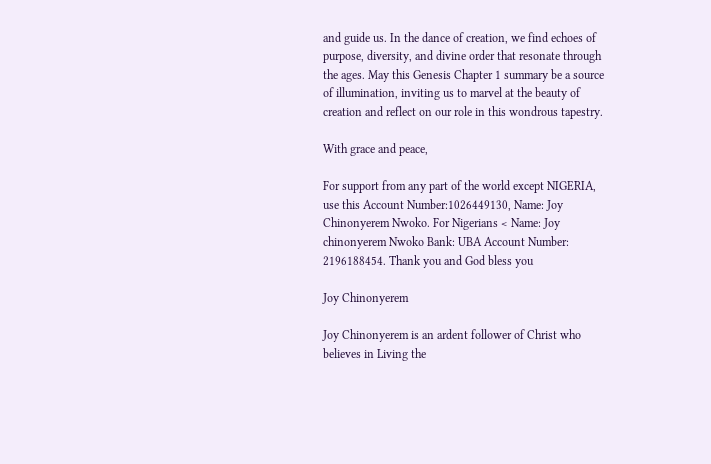and guide us. In the dance of creation, we find echoes of purpose, diversity, and divine order that resonate through the ages. May this Genesis Chapter 1 summary be a source of illumination, inviting us to marvel at the beauty of creation and reflect on our role in this wondrous tapestry.

With grace and peace,

For support from any part of the world except NIGERIA, use this Account Number:1026449130, Name: Joy Chinonyerem Nwoko. For Nigerians < Name: Joy chinonyerem Nwoko Bank: UBA Account Number: 2196188454. Thank you and God bless you

Joy Chinonyerem

Joy Chinonyerem is an ardent follower of Christ who believes in Living the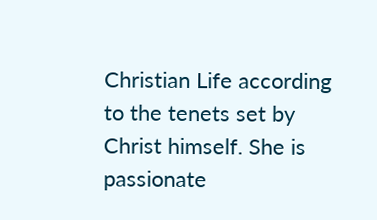Christian Life according to the tenets set by Christ himself. She is passionate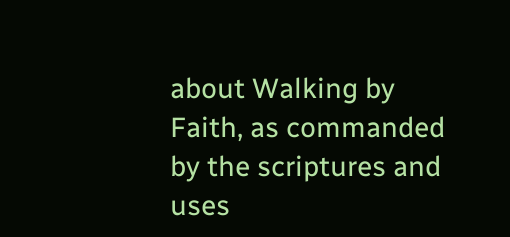about Walking by Faith, as commanded by the scriptures and uses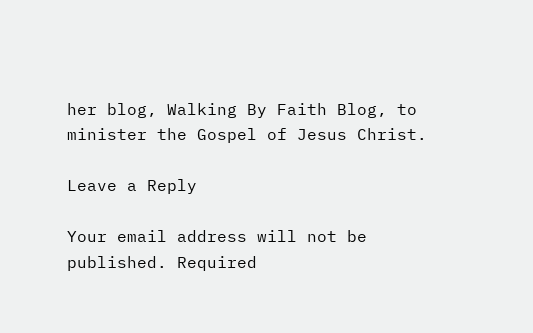her blog, Walking By Faith Blog, to minister the Gospel of Jesus Christ.

Leave a Reply

Your email address will not be published. Required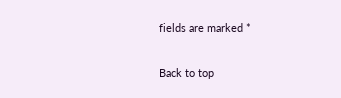fields are marked *

Back to top